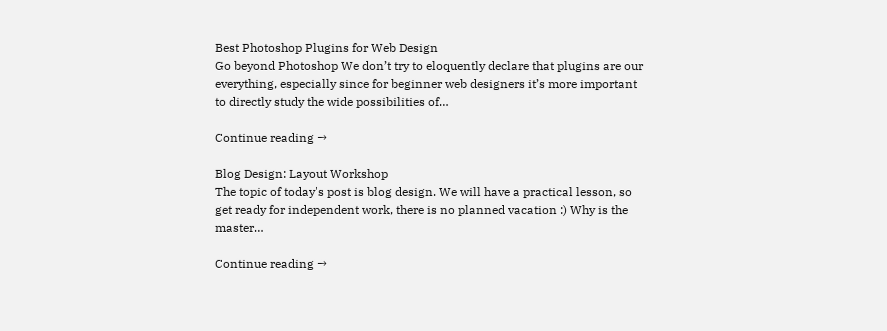Best Photoshop Plugins for Web Design
Go beyond Photoshop We don’t try to eloquently declare that plugins are our everything, especially since for beginner web designers it’s more important to directly study the wide possibilities of…

Continue reading →

Blog Design: Layout Workshop
The topic of today's post is blog design. We will have a practical lesson, so get ready for independent work, there is no planned vacation :) Why is the master…

Continue reading →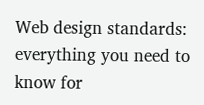Web design standards: everything you need to know for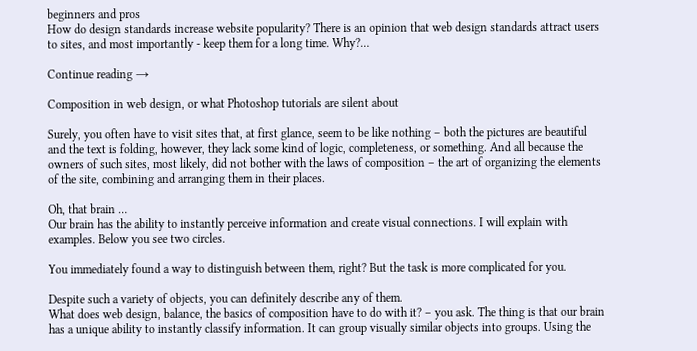beginners and pros
How do design standards increase website popularity? There is an opinion that web design standards attract users to sites, and most importantly - keep them for a long time. Why?…

Continue reading →

Composition in web design, or what Photoshop tutorials are silent about

Surely, you often have to visit sites that, at first glance, seem to be like nothing – both the pictures are beautiful and the text is folding, however, they lack some kind of logic, completeness, or something. And all because the owners of such sites, most likely, did not bother with the laws of composition – the art of organizing the elements of the site, combining and arranging them in their places.

Oh, that brain …
Our brain has the ability to instantly perceive information and create visual connections. I will explain with examples. Below you see two circles.

You immediately found a way to distinguish between them, right? But the task is more complicated for you.

Despite such a variety of objects, you can definitely describe any of them.
What does web design, balance, the basics of composition have to do with it? – you ask. The thing is that our brain has a unique ability to instantly classify information. It can group visually similar objects into groups. Using the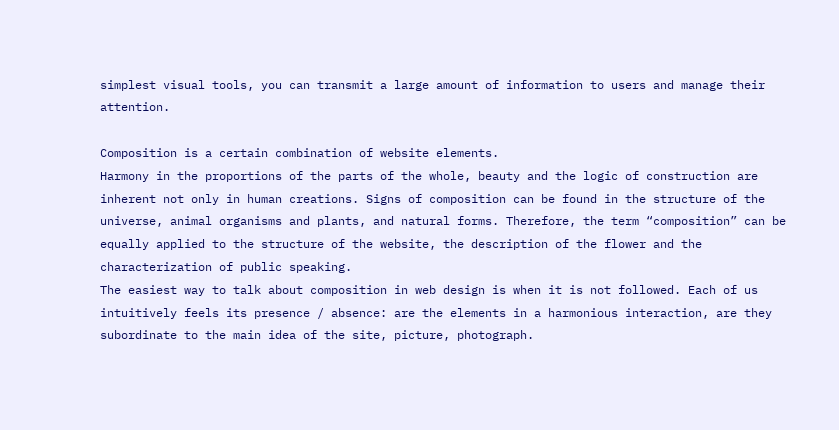simplest visual tools, you can transmit a large amount of information to users and manage their attention.

Composition is a certain combination of website elements.
Harmony in the proportions of the parts of the whole, beauty and the logic of construction are inherent not only in human creations. Signs of composition can be found in the structure of the universe, animal organisms and plants, and natural forms. Therefore, the term “composition” can be equally applied to the structure of the website, the description of the flower and the characterization of public speaking.
The easiest way to talk about composition in web design is when it is not followed. Each of us intuitively feels its presence / absence: are the elements in a harmonious interaction, are they subordinate to the main idea of the site, picture, photograph.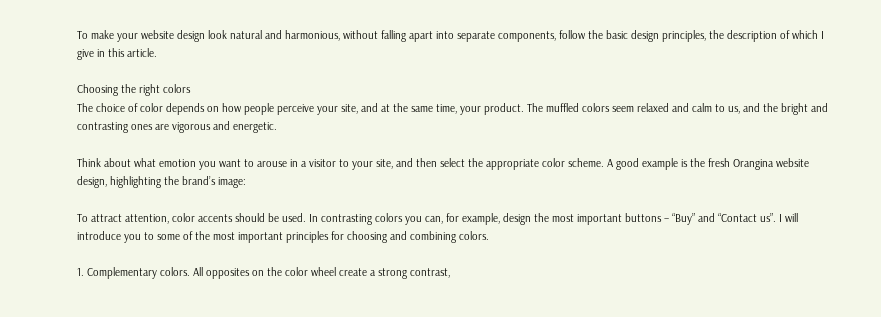To make your website design look natural and harmonious, without falling apart into separate components, follow the basic design principles, the description of which I give in this article.

Choosing the right colors
The choice of color depends on how people perceive your site, and at the same time, your product. The muffled colors seem relaxed and calm to us, and the bright and contrasting ones are vigorous and energetic.

Think about what emotion you want to arouse in a visitor to your site, and then select the appropriate color scheme. A good example is the fresh Orangina website design, highlighting the brand’s image:

To attract attention, color accents should be used. In contrasting colors you can, for example, design the most important buttons – “Buy” and “Contact us”. I will introduce you to some of the most important principles for choosing and combining colors.

1. Complementary colors. All opposites on the color wheel create a strong contrast,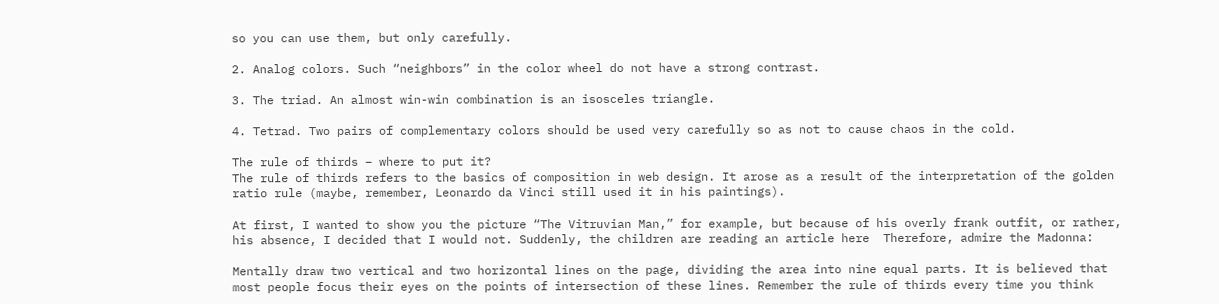so you can use them, but only carefully.

2. Analog colors. Such “neighbors” in the color wheel do not have a strong contrast.

3. The triad. An almost win-win combination is an isosceles triangle.

4. Tetrad. Two pairs of complementary colors should be used very carefully so as not to cause chaos in the cold.

The rule of thirds – where to put it?
The rule of thirds refers to the basics of composition in web design. It arose as a result of the interpretation of the golden ratio rule (maybe, remember, Leonardo da Vinci still used it in his paintings).

At first, I wanted to show you the picture “The Vitruvian Man,” for example, but because of his overly frank outfit, or rather, his absence, I decided that I would not. Suddenly, the children are reading an article here  Therefore, admire the Madonna:

Mentally draw two vertical and two horizontal lines on the page, dividing the area into nine equal parts. It is believed that most people focus their eyes on the points of intersection of these lines. Remember the rule of thirds every time you think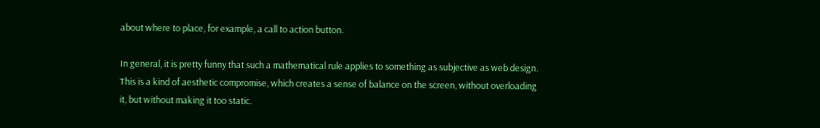about where to place, for example, a call to action button.

In general, it is pretty funny that such a mathematical rule applies to something as subjective as web design. This is a kind of aesthetic compromise, which creates a sense of balance on the screen, without overloading it, but without making it too static.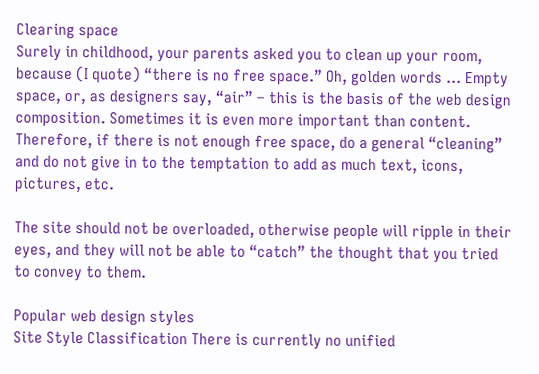Clearing space
Surely in childhood, your parents asked you to clean up your room, because (I quote) “there is no free space.” Oh, golden words … Empty space, or, as designers say, “air” – this is the basis of the web design composition. Sometimes it is even more important than content. Therefore, if there is not enough free space, do a general “cleaning” and do not give in to the temptation to add as much text, icons, pictures, etc.

The site should not be overloaded, otherwise people will ripple in their eyes, and they will not be able to “catch” the thought that you tried to convey to them.

Popular web design styles
Site Style Classification There is currently no unified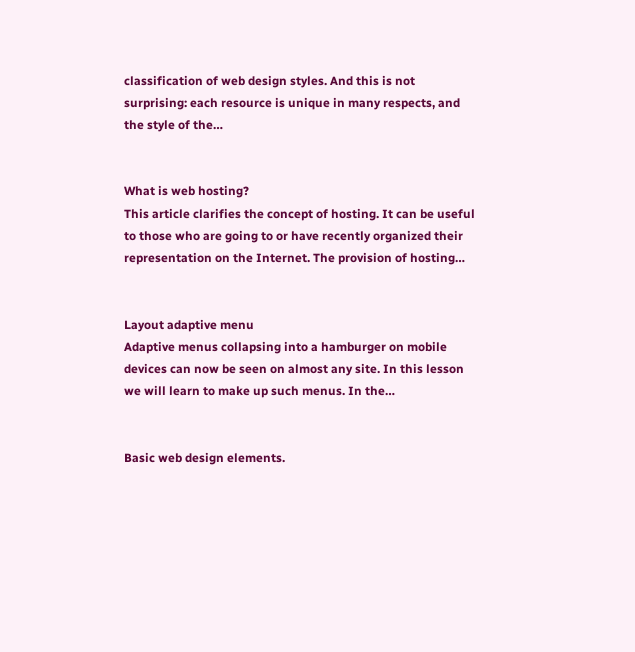classification of web design styles. And this is not surprising: each resource is unique in many respects, and the style of the…


What is web hosting?
This article clarifies the concept of hosting. It can be useful to those who are going to or have recently organized their representation on the Internet. The provision of hosting…


Layout adaptive menu
Adaptive menus collapsing into a hamburger on mobile devices can now be seen on almost any site. In this lesson we will learn to make up such menus. In the…


Basic web design elements.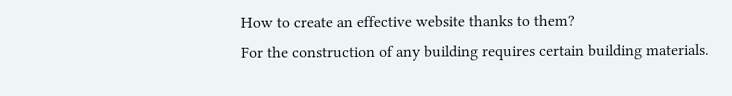How to create an effective website thanks to them?
For the construction of any building requires certain building materials.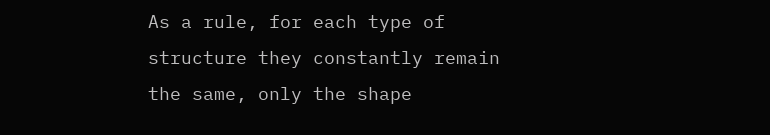As a rule, for each type of structure they constantly remain the same, only the shape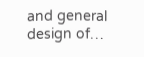and general design of…